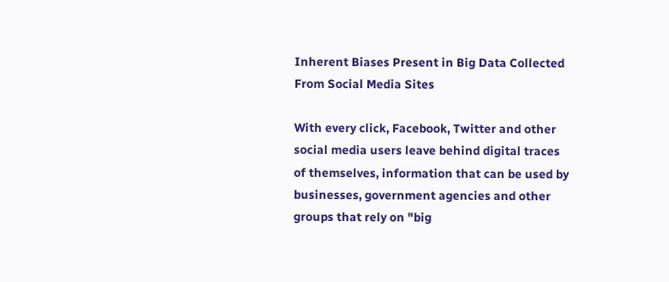Inherent Biases Present in Big Data Collected From Social Media Sites

With every click, Facebook, Twitter and other social media users leave behind digital traces of themselves, information that can be used by businesses, government agencies and other groups that rely on "big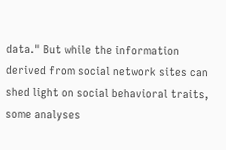data." But while the information derived from social network sites can shed light on social behavioral traits, some analyses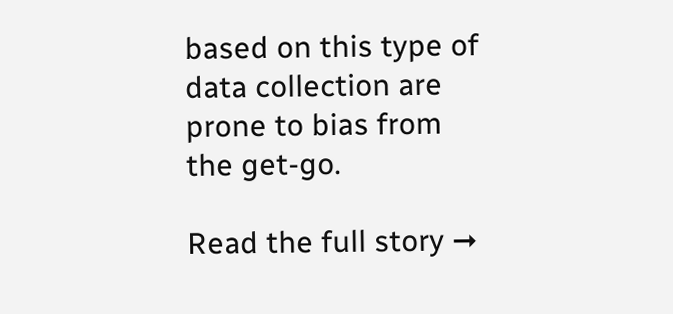based on this type of data collection are prone to bias from the get-go.

Read the full story ➞